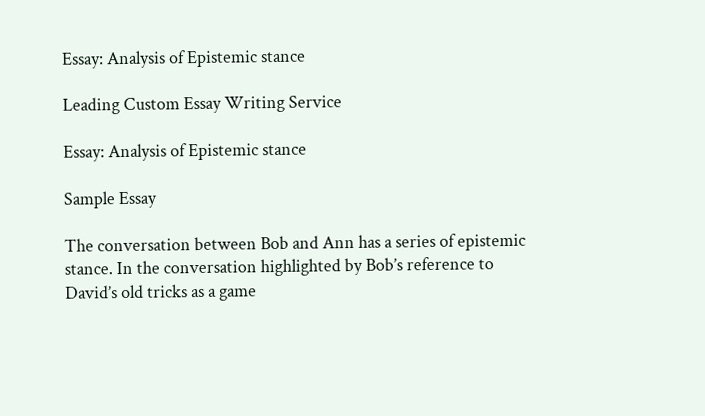Essay: Analysis of Epistemic stance

Leading Custom Essay Writing Service

Essay: Analysis of Epistemic stance

Sample Essay

The conversation between Bob and Ann has a series of epistemic stance. In the conversation highlighted by Bob’s reference to David’s old tricks as a game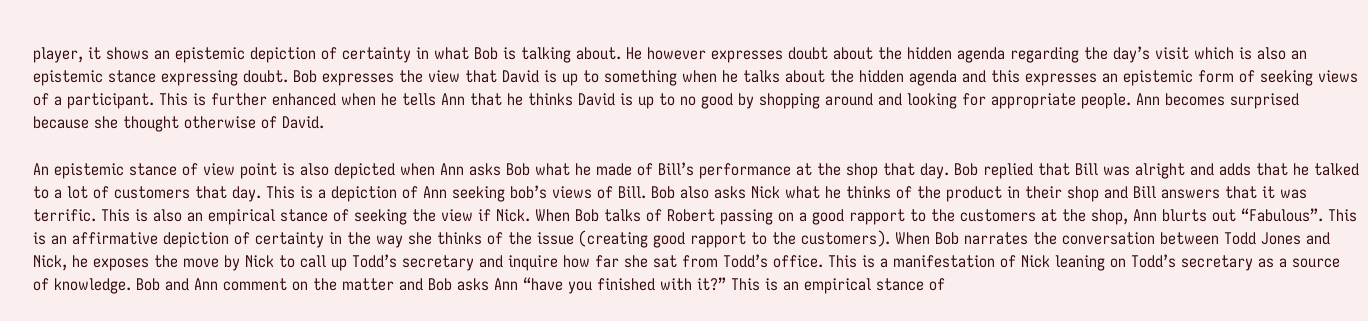player, it shows an epistemic depiction of certainty in what Bob is talking about. He however expresses doubt about the hidden agenda regarding the day’s visit which is also an epistemic stance expressing doubt. Bob expresses the view that David is up to something when he talks about the hidden agenda and this expresses an epistemic form of seeking views of a participant. This is further enhanced when he tells Ann that he thinks David is up to no good by shopping around and looking for appropriate people. Ann becomes surprised because she thought otherwise of David.

An epistemic stance of view point is also depicted when Ann asks Bob what he made of Bill’s performance at the shop that day. Bob replied that Bill was alright and adds that he talked to a lot of customers that day. This is a depiction of Ann seeking bob’s views of Bill. Bob also asks Nick what he thinks of the product in their shop and Bill answers that it was terrific. This is also an empirical stance of seeking the view if Nick. When Bob talks of Robert passing on a good rapport to the customers at the shop, Ann blurts out “Fabulous”. This is an affirmative depiction of certainty in the way she thinks of the issue (creating good rapport to the customers). When Bob narrates the conversation between Todd Jones and Nick, he exposes the move by Nick to call up Todd’s secretary and inquire how far she sat from Todd’s office. This is a manifestation of Nick leaning on Todd’s secretary as a source of knowledge. Bob and Ann comment on the matter and Bob asks Ann “have you finished with it?” This is an empirical stance of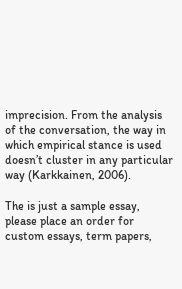imprecision. From the analysis of the conversation, the way in which empirical stance is used doesn’t cluster in any particular way (Karkkainen, 2006).

The is just a sample essay, please place an order for custom essays, term papers,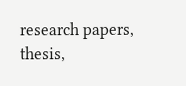research papers, thesis,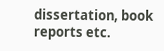dissertation, book reports etc.